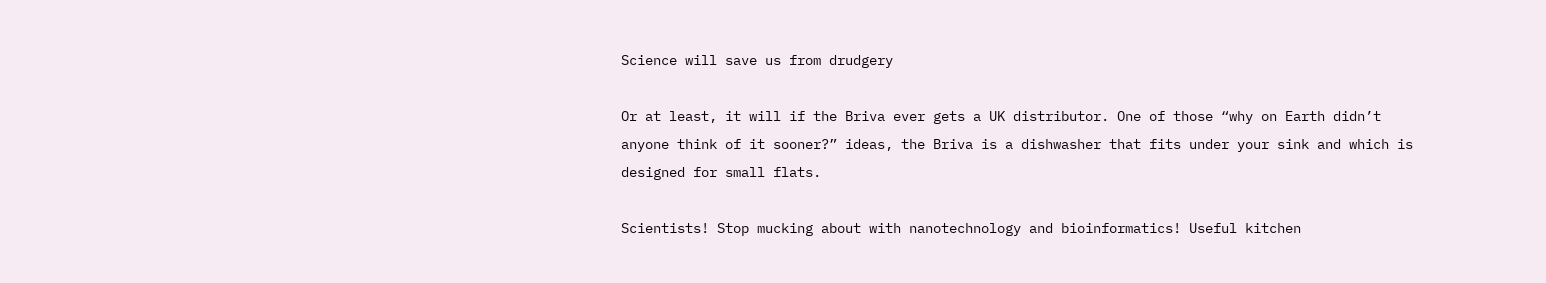Science will save us from drudgery

Or at least, it will if the Briva ever gets a UK distributor. One of those “why on Earth didn’t anyone think of it sooner?” ideas, the Briva is a dishwasher that fits under your sink and which is designed for small flats.

Scientists! Stop mucking about with nanotechnology and bioinformatics! Useful kitchen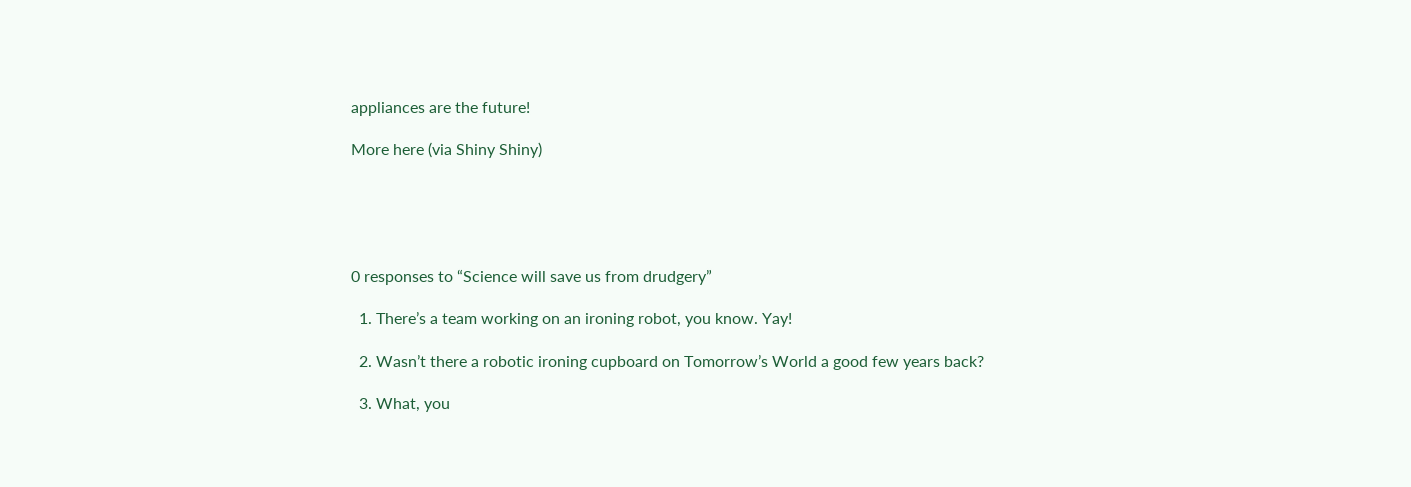appliances are the future!

More here (via Shiny Shiny)





0 responses to “Science will save us from drudgery”

  1. There’s a team working on an ironing robot, you know. Yay!

  2. Wasn’t there a robotic ironing cupboard on Tomorrow’s World a good few years back?

  3. What, you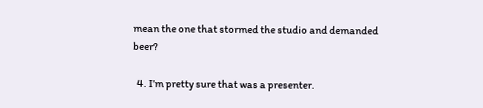mean the one that stormed the studio and demanded beer?

  4. I’m pretty sure that was a presenter.